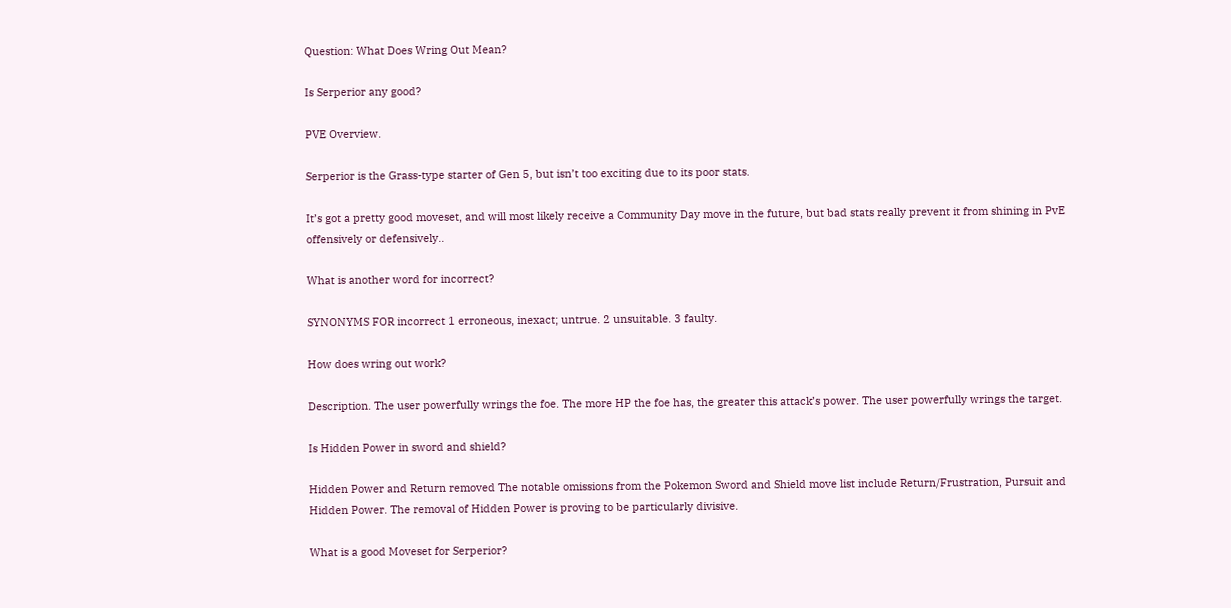Question: What Does Wring Out Mean?

Is Serperior any good?

PVE Overview.

Serperior is the Grass-type starter of Gen 5, but isn’t too exciting due to its poor stats.

It’s got a pretty good moveset, and will most likely receive a Community Day move in the future, but bad stats really prevent it from shining in PvE offensively or defensively..

What is another word for incorrect?

SYNONYMS FOR incorrect 1 erroneous, inexact; untrue. 2 unsuitable. 3 faulty.

How does wring out work?

Description. The user powerfully wrings the foe. The more HP the foe has, the greater this attack’s power. The user powerfully wrings the target.

Is Hidden Power in sword and shield?

Hidden Power and Return removed The notable omissions from the Pokemon Sword and Shield move list include Return/Frustration, Pursuit and Hidden Power. The removal of Hidden Power is proving to be particularly divisive.

What is a good Moveset for Serperior?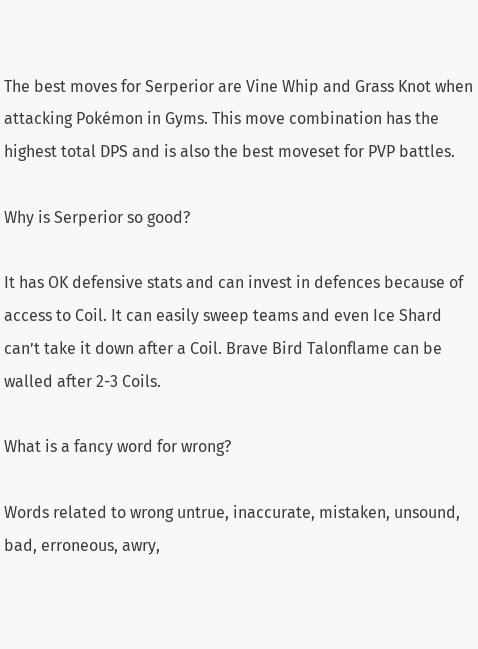The best moves for Serperior are Vine Whip and Grass Knot when attacking Pokémon in Gyms. This move combination has the highest total DPS and is also the best moveset for PVP battles.

Why is Serperior so good?

It has OK defensive stats and can invest in defences because of access to Coil. It can easily sweep teams and even Ice Shard can’t take it down after a Coil. Brave Bird Talonflame can be walled after 2-3 Coils.

What is a fancy word for wrong?

Words related to wrong untrue, inaccurate, mistaken, unsound, bad, erroneous, awry,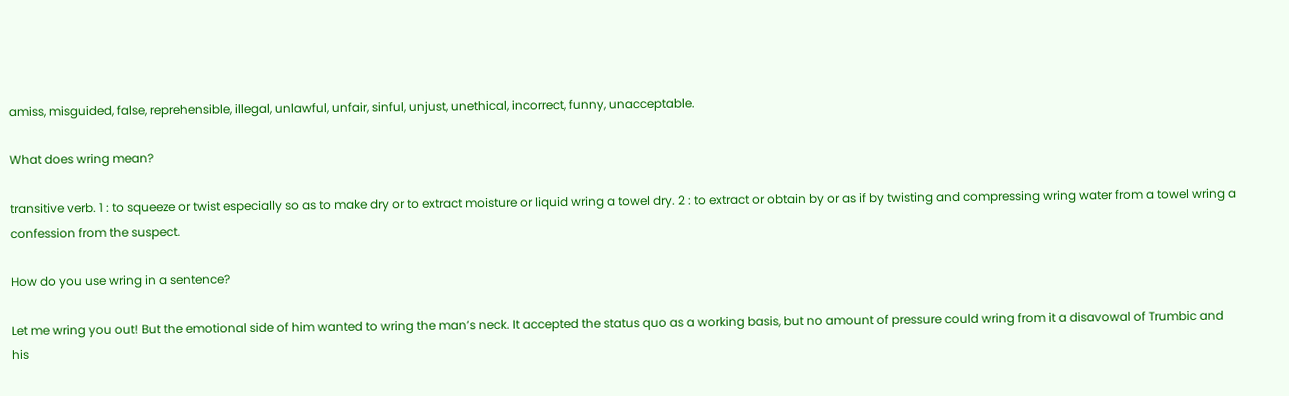amiss, misguided, false, reprehensible, illegal, unlawful, unfair, sinful, unjust, unethical, incorrect, funny, unacceptable.

What does wring mean?

transitive verb. 1 : to squeeze or twist especially so as to make dry or to extract moisture or liquid wring a towel dry. 2 : to extract or obtain by or as if by twisting and compressing wring water from a towel wring a confession from the suspect.

How do you use wring in a sentence?

Let me wring you out! But the emotional side of him wanted to wring the man’s neck. It accepted the status quo as a working basis, but no amount of pressure could wring from it a disavowal of Trumbic and his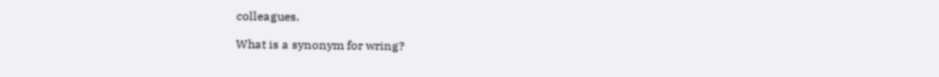colleagues.

What is a synonym for wring?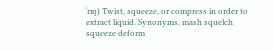ˈrɪŋ) Twist, squeeze, or compress in order to extract liquid. Synonyms. mash squelch squeeze deform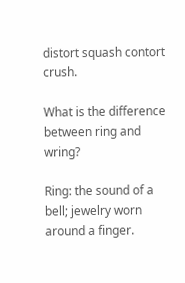distort squash contort crush.

What is the difference between ring and wring?

Ring: the sound of a bell; jewelry worn around a finger.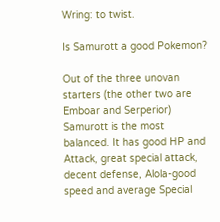Wring: to twist.

Is Samurott a good Pokemon?

Out of the three unovan starters (the other two are Emboar and Serperior) Samurott is the most balanced. It has good HP and Attack, great special attack, decent defense, Alola-good speed and average Special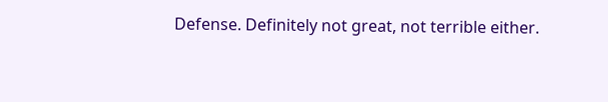Defense. Definitely not great, not terrible either.